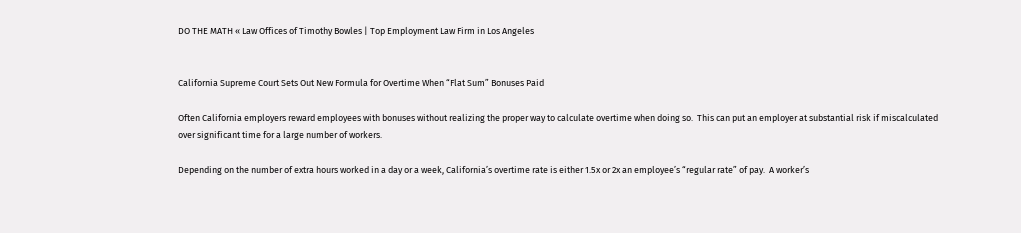DO THE MATH « Law Offices of Timothy Bowles | Top Employment Law Firm in Los Angeles


California Supreme Court Sets Out New Formula for Overtime When “Flat Sum” Bonuses Paid

Often California employers reward employees with bonuses without realizing the proper way to calculate overtime when doing so.  This can put an employer at substantial risk if miscalculated over significant time for a large number of workers.

Depending on the number of extra hours worked in a day or a week, California’s overtime rate is either 1.5x or 2x an employee’s “regular rate” of pay.  A worker’s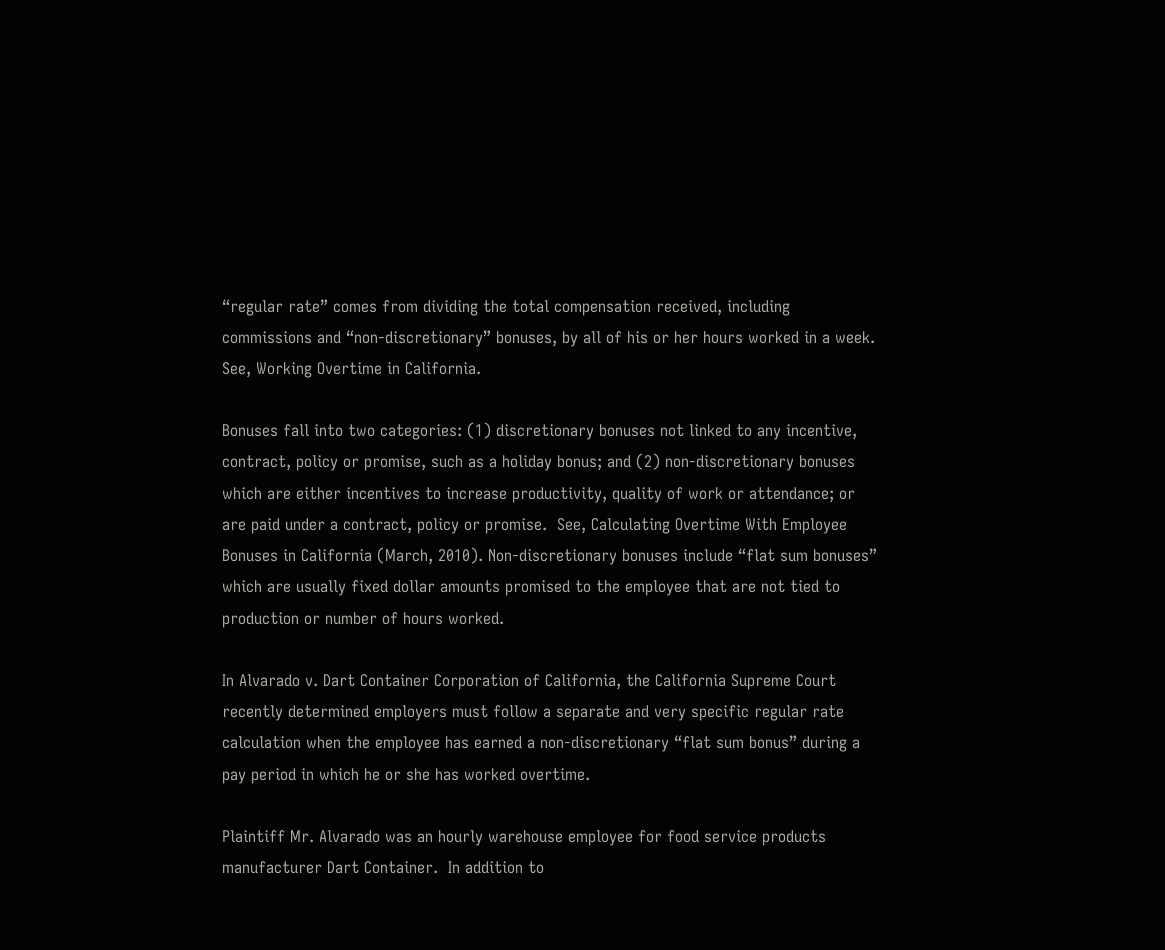“regular rate” comes from dividing the total compensation received, including commissions and “non-discretionary” bonuses, by all of his or her hours worked in a week. See, Working Overtime in California.

Bonuses fall into two categories: (1) discretionary bonuses not linked to any incentive, contract, policy or promise, such as a holiday bonus; and (2) non-discretionary bonuses which are either incentives to increase productivity, quality of work or attendance; or are paid under a contract, policy or promise.  See, Calculating Overtime With Employee Bonuses in California (March, 2010). Non-discretionary bonuses include “flat sum bonuses” which are usually fixed dollar amounts promised to the employee that are not tied to production or number of hours worked.

In Alvarado v. Dart Container Corporation of California, the California Supreme Court recently determined employers must follow a separate and very specific regular rate calculation when the employee has earned a non-discretionary “flat sum bonus” during a pay period in which he or she has worked overtime.

Plaintiff Mr. Alvarado was an hourly warehouse employee for food service products manufacturer Dart Container.  In addition to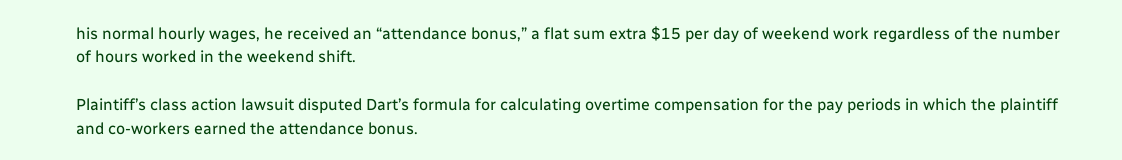his normal hourly wages, he received an “attendance bonus,” a flat sum extra $15 per day of weekend work regardless of the number of hours worked in the weekend shift.

Plaintiff’s class action lawsuit disputed Dart’s formula for calculating overtime compensation for the pay periods in which the plaintiff and co-workers earned the attendance bonus.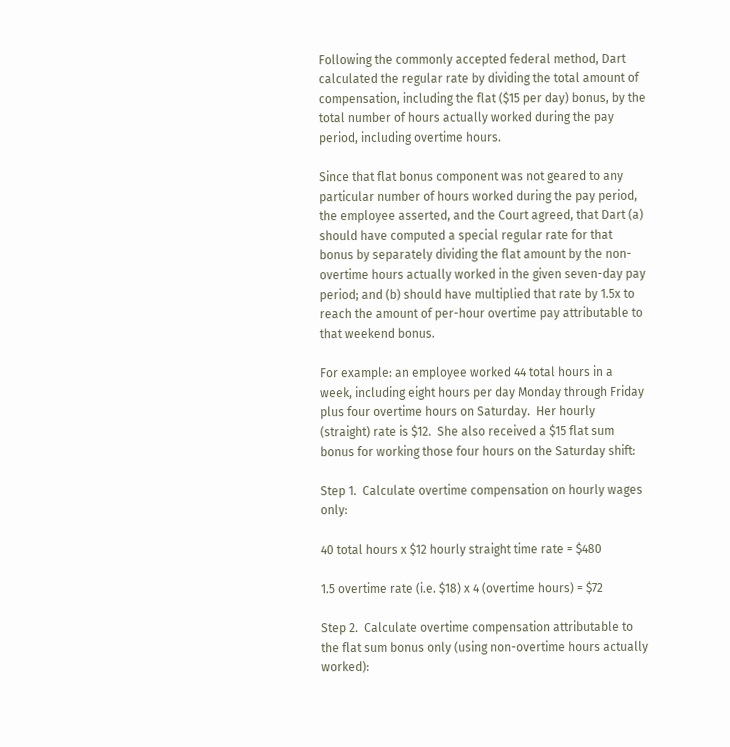Following the commonly accepted federal method, Dart calculated the regular rate by dividing the total amount of compensation, including the flat ($15 per day) bonus, by the total number of hours actually worked during the pay period, including overtime hours.

Since that flat bonus component was not geared to any particular number of hours worked during the pay period, the employee asserted, and the Court agreed, that Dart (a) should have computed a special regular rate for that bonus by separately dividing the flat amount by the non-overtime hours actually worked in the given seven-day pay period; and (b) should have multiplied that rate by 1.5x to reach the amount of per-hour overtime pay attributable to that weekend bonus.

For example: an employee worked 44 total hours in a week, including eight hours per day Monday through Friday plus four overtime hours on Saturday.  Her hourly (straight) rate is $12.  She also received a $15 flat sum bonus for working those four hours on the Saturday shift:

Step 1.  Calculate overtime compensation on hourly wages only:

40 total hours x $12 hourly straight time rate = $480

1.5 overtime rate (i.e. $18) x 4 (overtime hours) = $72

Step 2.  Calculate overtime compensation attributable to the flat sum bonus only (using non-overtime hours actually worked):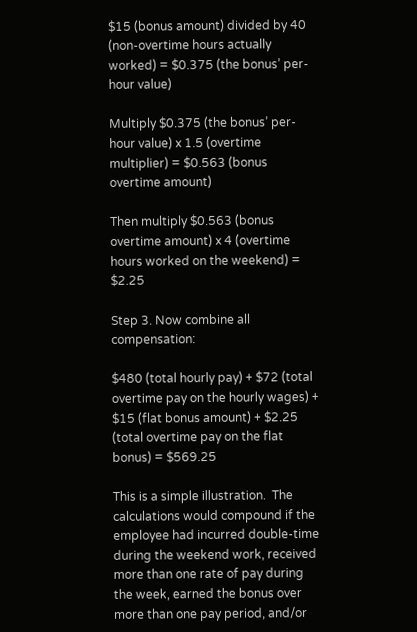$15 (bonus amount) divided by 40 (non-overtime hours actually worked) = $0.375 (the bonus’ per-hour value)

Multiply $0.375 (the bonus’ per-hour value) x 1.5 (overtime multiplier) = $0.563 (bonus overtime amount)

Then multiply $0.563 (bonus overtime amount) x 4 (overtime hours worked on the weekend) = $2.25

Step 3. Now combine all compensation:

$480 (total hourly pay) + $72 (total overtime pay on the hourly wages) + $15 (flat bonus amount) + $2.25 (total overtime pay on the flat bonus) = $569.25

This is a simple illustration.  The calculations would compound if the employee had incurred double-time during the weekend work, received more than one rate of pay during the week, earned the bonus over more than one pay period, and/or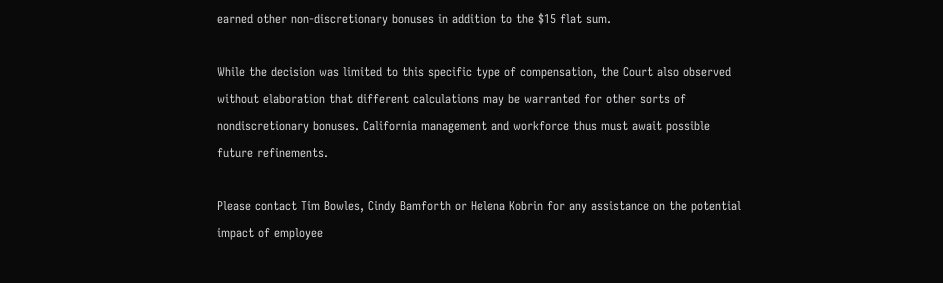earned other non-discretionary bonuses in addition to the $15 flat sum.

While the decision was limited to this specific type of compensation, the Court also observed without elaboration that different calculations may be warranted for other sorts of nondiscretionary bonuses. California management and workforce thus must await possible future refinements.

Please contact Tim Bowles, Cindy Bamforth or Helena Kobrin for any assistance on the potential impact of employee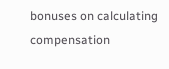bonuses on calculating compensation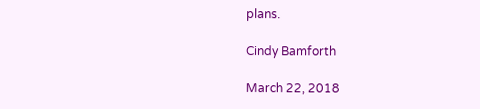plans.

Cindy Bamforth

March 22, 2018